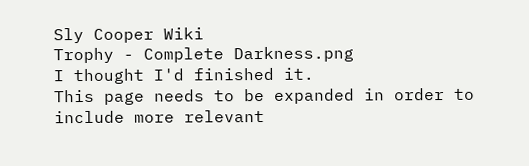Sly Cooper Wiki
Trophy - Complete Darkness.png
I thought I'd finished it.
This page needs to be expanded in order to include more relevant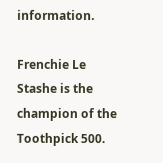information.

Frenchie Le Stashe is the champion of the Toothpick 500.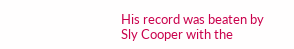His record was beaten by Sly Cooper with the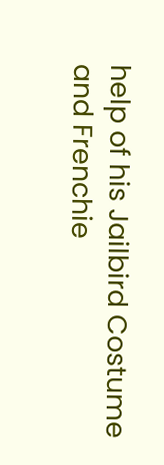help of his Jailbird Costume and Frenchie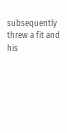subsequently threw a fit and his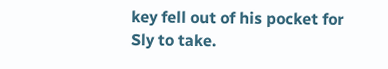key fell out of his pocket for Sly to take.